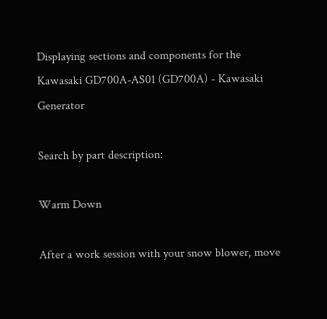Displaying sections and components for the Kawasaki GD700A-AS01 (GD700A) - Kawasaki Generator

Search by part description:

Warm Down

After a work session with your snow blower, move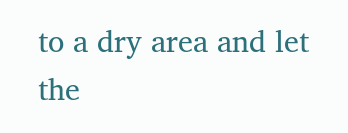to a dry area and let the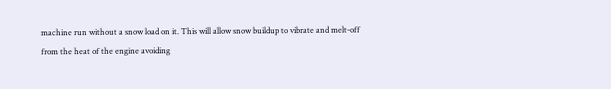machine run without a snow load on it. This will allow snow buildup to vibrate and melt-off from the heat of the engine avoiding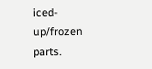iced-up/frozen parts.